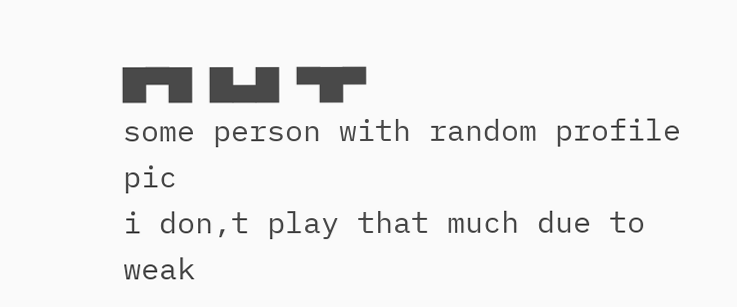█▀█ █▄█ ▀█▀
some person with random profile pic
i don,t play that much due to weak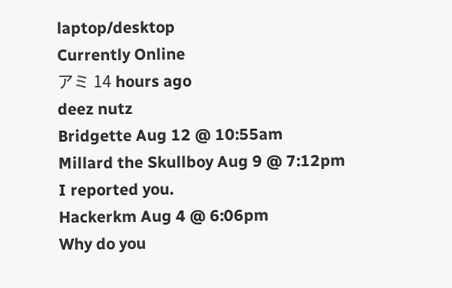laptop/desktop
Currently Online
アミ 14 hours ago
deez nutz
Bridgette Aug 12 @ 10:55am
Millard the Skullboy Aug 9 @ 7:12pm
I reported you.
Hackerkm Aug 4 @ 6:06pm
Why do you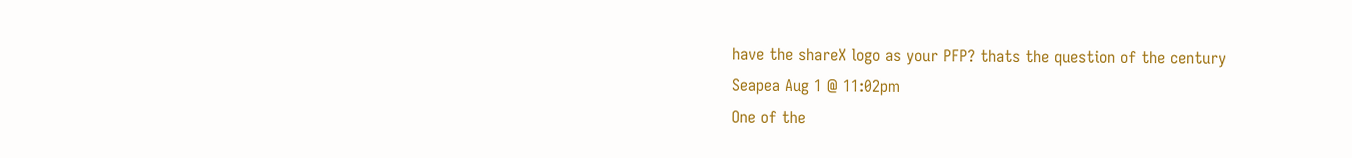have the shareX logo as your PFP? thats the question of the century
Seapea Aug 1 @ 11:02pm
One of the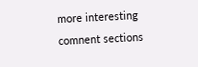more interesting comnent sections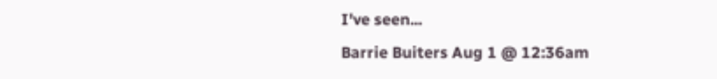I've seen...
Barrie Buiters Aug 1 @ 12:36am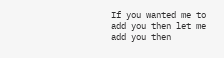If you wanted me to add you then let me add you then